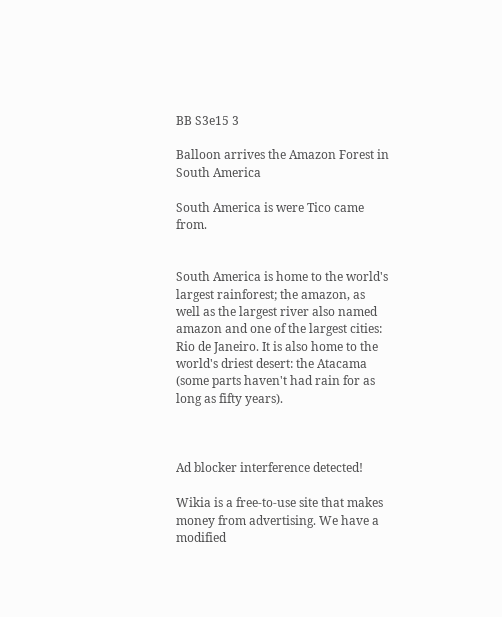BB S3e15 3

Balloon arrives the Amazon Forest in South America

South America is were Tico came from.


South America is home to the world's largest rainforest; the amazon, as well as the largest river also named amazon and one of the largest cities: Rio de Janeiro. It is also home to the world's driest desert: the Atacama (some parts haven't had rain for as long as fifty years).



Ad blocker interference detected!

Wikia is a free-to-use site that makes money from advertising. We have a modified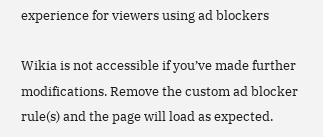experience for viewers using ad blockers

Wikia is not accessible if you’ve made further modifications. Remove the custom ad blocker rule(s) and the page will load as expected.